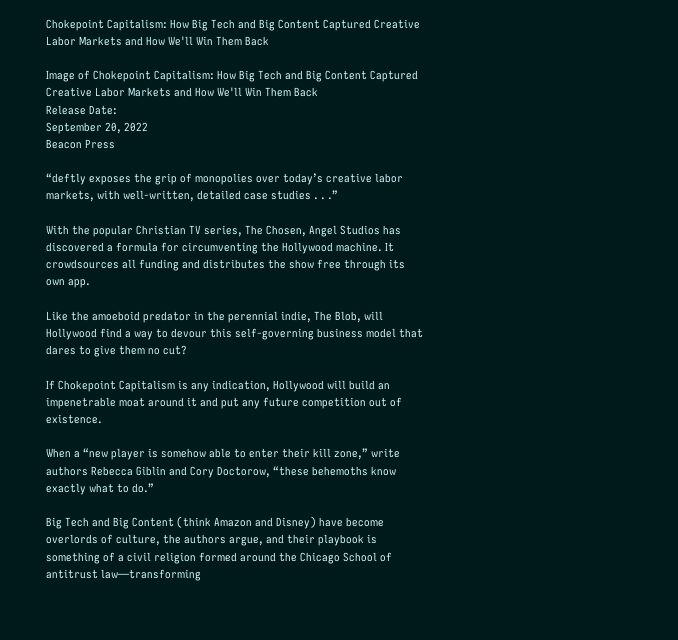Chokepoint Capitalism: How Big Tech and Big Content Captured Creative Labor Markets and How We'll Win Them Back

Image of Chokepoint Capitalism: How Big Tech and Big Content Captured Creative Labor Markets and How We'll Win Them Back
Release Date:
September 20, 2022
Beacon Press

“deftly exposes the grip of monopolies over today’s creative labor markets, with well-written, detailed case studies . . .”

With the popular Christian TV series, The Chosen, Angel Studios has discovered a formula for circumventing the Hollywood machine. It crowdsources all funding and distributes the show free through its own app.

Like the amoeboid predator in the perennial indie, The Blob, will Hollywood find a way to devour this self-governing business model that dares to give them no cut?

If Chokepoint Capitalism is any indication, Hollywood will build an impenetrable moat around it and put any future competition out of existence.

When a “new player is somehow able to enter their kill zone,” write authors Rebecca Giblin and Cory Doctorow, “these behemoths know exactly what to do.”

Big Tech and Big Content (think Amazon and Disney) have become overlords of culture, the authors argue, and their playbook is something of a civil religion formed around the Chicago School of antitrust law—transforming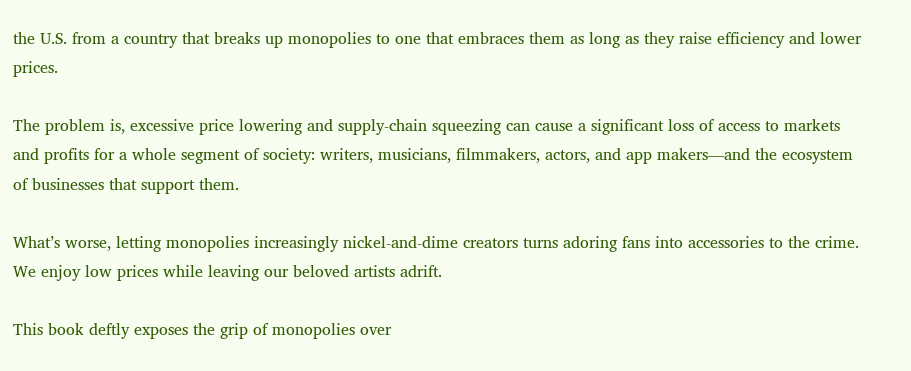the U.S. from a country that breaks up monopolies to one that embraces them as long as they raise efficiency and lower prices.

The problem is, excessive price lowering and supply-chain squeezing can cause a significant loss of access to markets and profits for a whole segment of society: writers, musicians, filmmakers, actors, and app makers—and the ecosystem of businesses that support them.

What’s worse, letting monopolies increasingly nickel-and-dime creators turns adoring fans into accessories to the crime. We enjoy low prices while leaving our beloved artists adrift.

This book deftly exposes the grip of monopolies over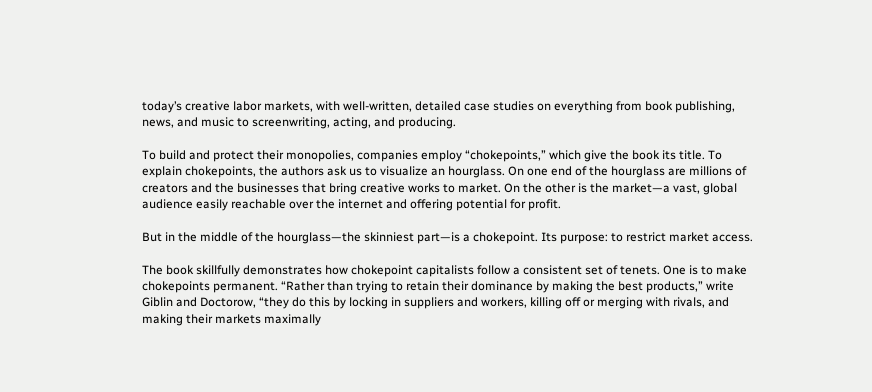today’s creative labor markets, with well-written, detailed case studies on everything from book publishing, news, and music to screenwriting, acting, and producing.

To build and protect their monopolies, companies employ “chokepoints,” which give the book its title. To explain chokepoints, the authors ask us to visualize an hourglass. On one end of the hourglass are millions of creators and the businesses that bring creative works to market. On the other is the market—a vast, global audience easily reachable over the internet and offering potential for profit.

But in the middle of the hourglass—the skinniest part—is a chokepoint. Its purpose: to restrict market access.

The book skillfully demonstrates how chokepoint capitalists follow a consistent set of tenets. One is to make chokepoints permanent. “Rather than trying to retain their dominance by making the best products,” write Giblin and Doctorow, “they do this by locking in suppliers and workers, killing off or merging with rivals, and making their markets maximally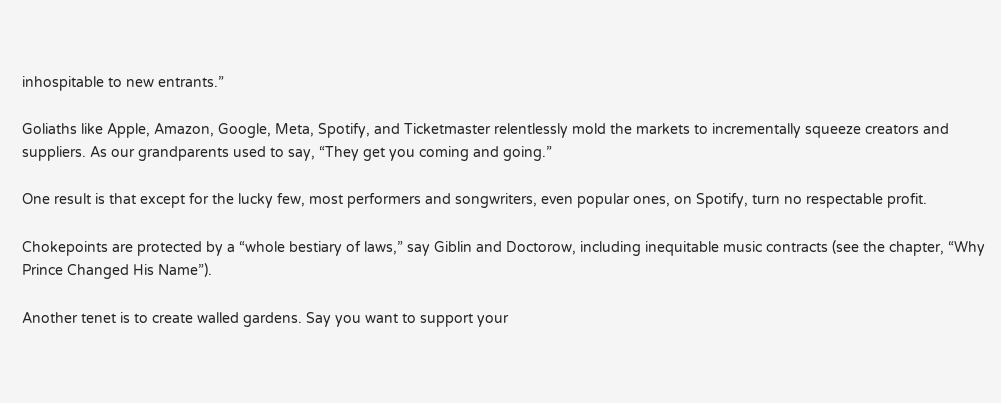inhospitable to new entrants.”

Goliaths like Apple, Amazon, Google, Meta, Spotify, and Ticketmaster relentlessly mold the markets to incrementally squeeze creators and suppliers. As our grandparents used to say, “They get you coming and going.”

One result is that except for the lucky few, most performers and songwriters, even popular ones, on Spotify, turn no respectable profit.

Chokepoints are protected by a “whole bestiary of laws,” say Giblin and Doctorow, including inequitable music contracts (see the chapter, “Why Prince Changed His Name”).

Another tenet is to create walled gardens. Say you want to support your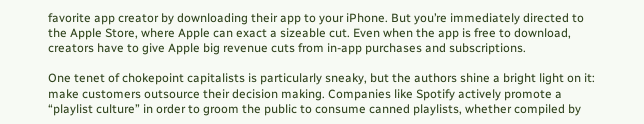favorite app creator by downloading their app to your iPhone. But you’re immediately directed to the Apple Store, where Apple can exact a sizeable cut. Even when the app is free to download, creators have to give Apple big revenue cuts from in-app purchases and subscriptions.

One tenet of chokepoint capitalists is particularly sneaky, but the authors shine a bright light on it: make customers outsource their decision making. Companies like Spotify actively promote a “playlist culture” in order to groom the public to consume canned playlists, whether compiled by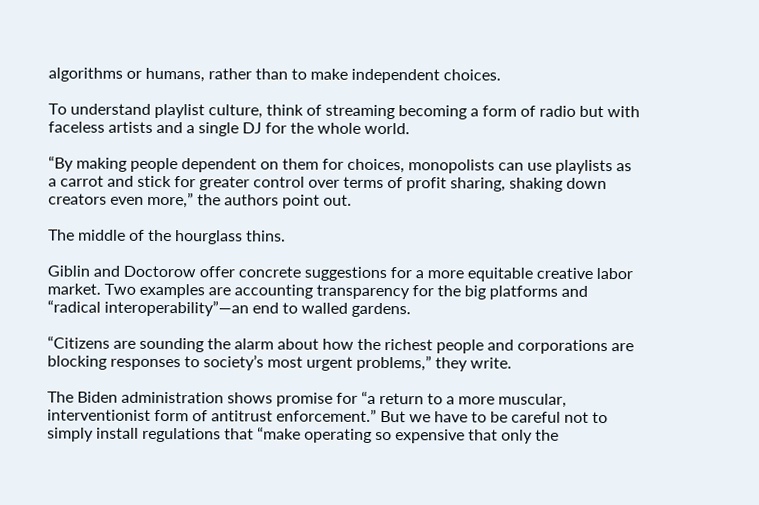algorithms or humans, rather than to make independent choices.

To understand playlist culture, think of streaming becoming a form of radio but with faceless artists and a single DJ for the whole world.

“By making people dependent on them for choices, monopolists can use playlists as a carrot and stick for greater control over terms of profit sharing, shaking down creators even more,” the authors point out.

The middle of the hourglass thins.

Giblin and Doctorow offer concrete suggestions for a more equitable creative labor market. Two examples are accounting transparency for the big platforms and “radical interoperability”—an end to walled gardens.

“Citizens are sounding the alarm about how the richest people and corporations are blocking responses to society’s most urgent problems,” they write.

The Biden administration shows promise for “a return to a more muscular, interventionist form of antitrust enforcement.” But we have to be careful not to simply install regulations that “make operating so expensive that only the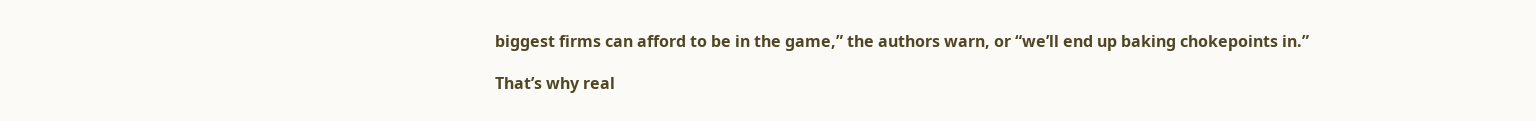biggest firms can afford to be in the game,” the authors warn, or “we’ll end up baking chokepoints in.”

That’s why real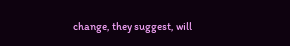change, they suggest, will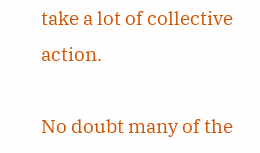take a lot of collective action.

No doubt many of the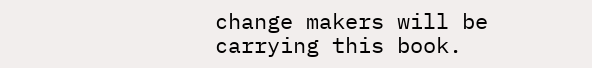change makers will be carrying this book.